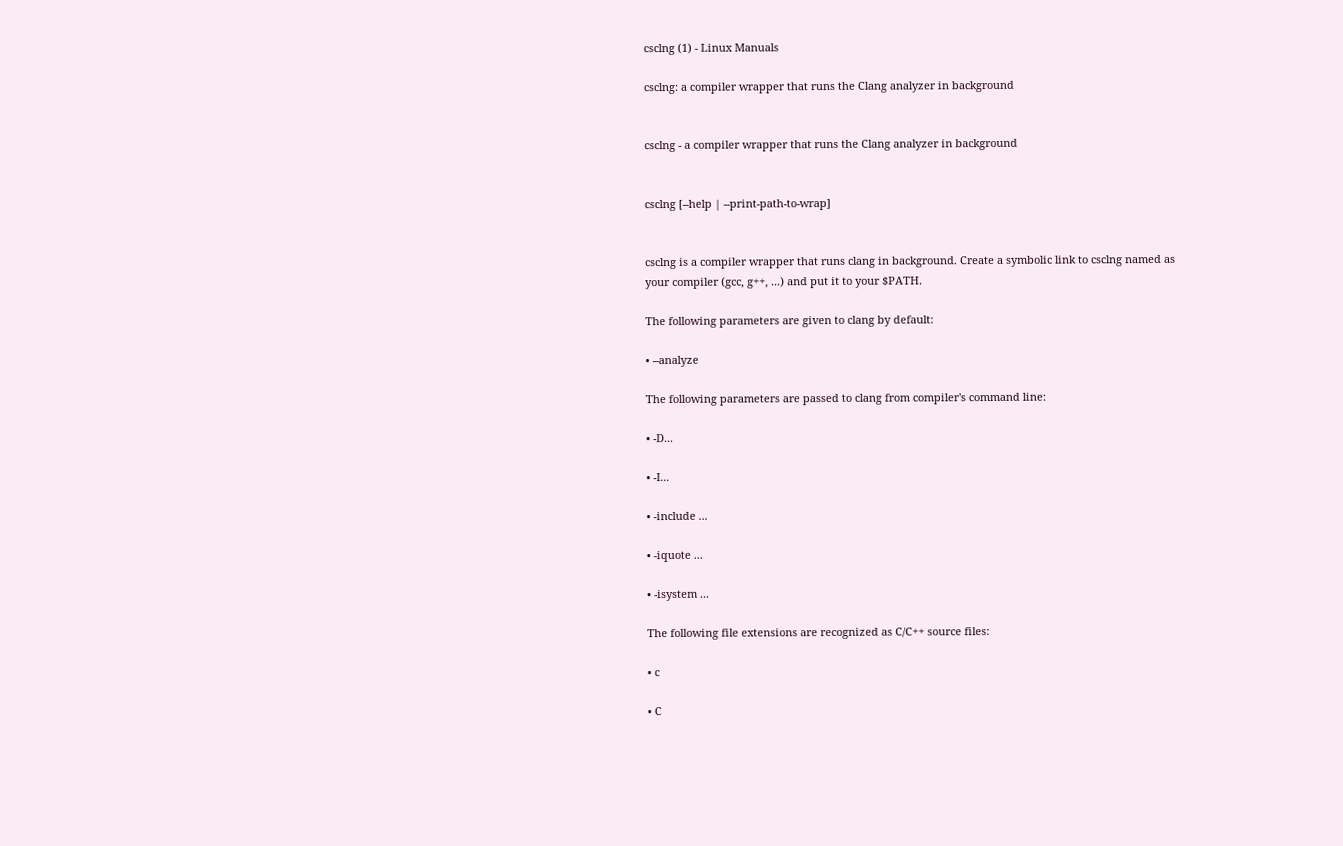csclng (1) - Linux Manuals

csclng: a compiler wrapper that runs the Clang analyzer in background


csclng - a compiler wrapper that runs the Clang analyzer in background


csclng [--help | --print-path-to-wrap]


csclng is a compiler wrapper that runs clang in background. Create a symbolic link to csclng named as your compiler (gcc, g++, ...) and put it to your $PATH.

The following parameters are given to clang by default:

• --analyze

The following parameters are passed to clang from compiler's command line:

• -D...

• -I...

• -include ...

• -iquote ...

• -isystem ...

The following file extensions are recognized as C/C++ source files:

• c

• C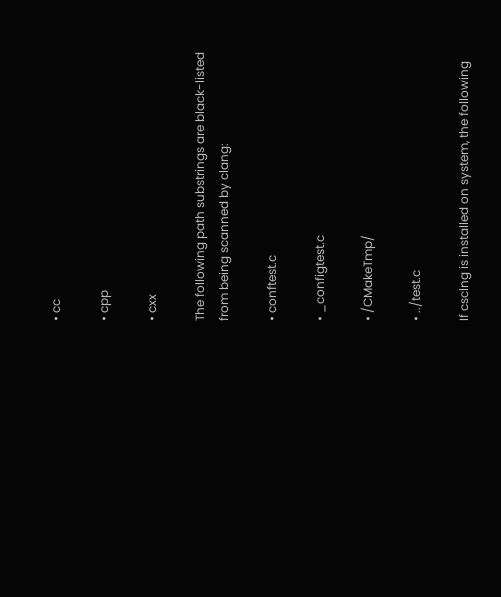• cc

• cpp

• cxx

The following path substrings are black-listed from being scanned by clang:

• conftest.c

• _configtest.c

• /CMakeTmp/

• ../test.c

If csclng is installed on system, the following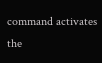command activates the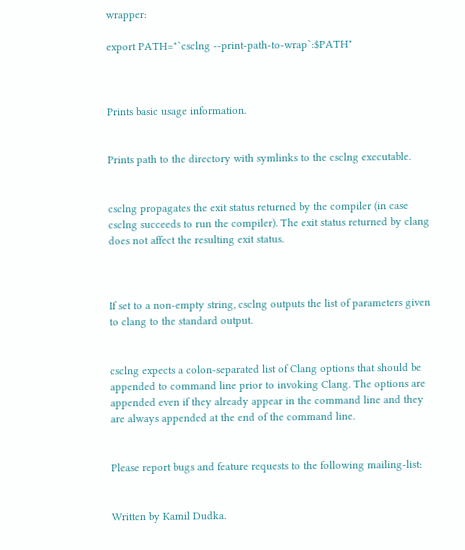wrapper:

export PATH="`csclng --print-path-to-wrap`:$PATH"



Prints basic usage information.


Prints path to the directory with symlinks to the csclng executable.


csclng propagates the exit status returned by the compiler (in case csclng succeeds to run the compiler). The exit status returned by clang does not affect the resulting exit status.



If set to a non-empty string, csclng outputs the list of parameters given to clang to the standard output.


csclng expects a colon-separated list of Clang options that should be appended to command line prior to invoking Clang. The options are appended even if they already appear in the command line and they are always appended at the end of the command line.


Please report bugs and feature requests to the following mailing-list:


Written by Kamil Dudka.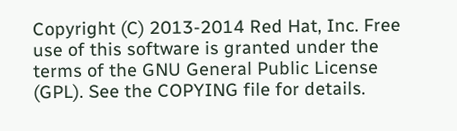Copyright (C) 2013-2014 Red Hat, Inc. Free use of this software is granted under the terms of the GNU General Public License (GPL). See the COPYING file for details.